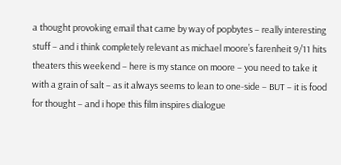a thought provoking email that came by way of popbytes – really interesting stuff – and i think completely relevant as michael moore’s farenheit 9/11 hits theaters this weekend – here is my stance on moore – you need to take it with a grain of salt – as it always seems to lean to one-side – BUT – it is food for thought – and i hope this film inspires dialogue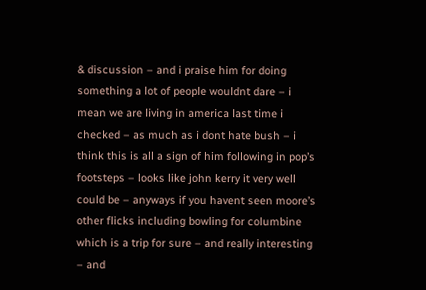& discussion – and i praise him for doing something a lot of people wouldnt dare – i mean we are living in america last time i checked – as much as i dont hate bush – i think this is all a sign of him following in pop’s footsteps – looks like john kerry it very well could be – anyways if you havent seen moore’s other flicks including bowling for columbine which is a trip for sure – and really interesting – and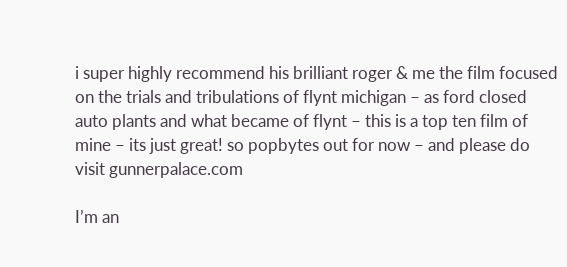i super highly recommend his brilliant roger & me the film focused on the trials and tribulations of flynt michigan – as ford closed auto plants and what became of flynt – this is a top ten film of mine – its just great! so popbytes out for now – and please do visit gunnerpalace.com

I’m an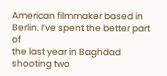American filmmaker based in Berlin. I’ve spent the better part of
the last year in Baghdad shooting two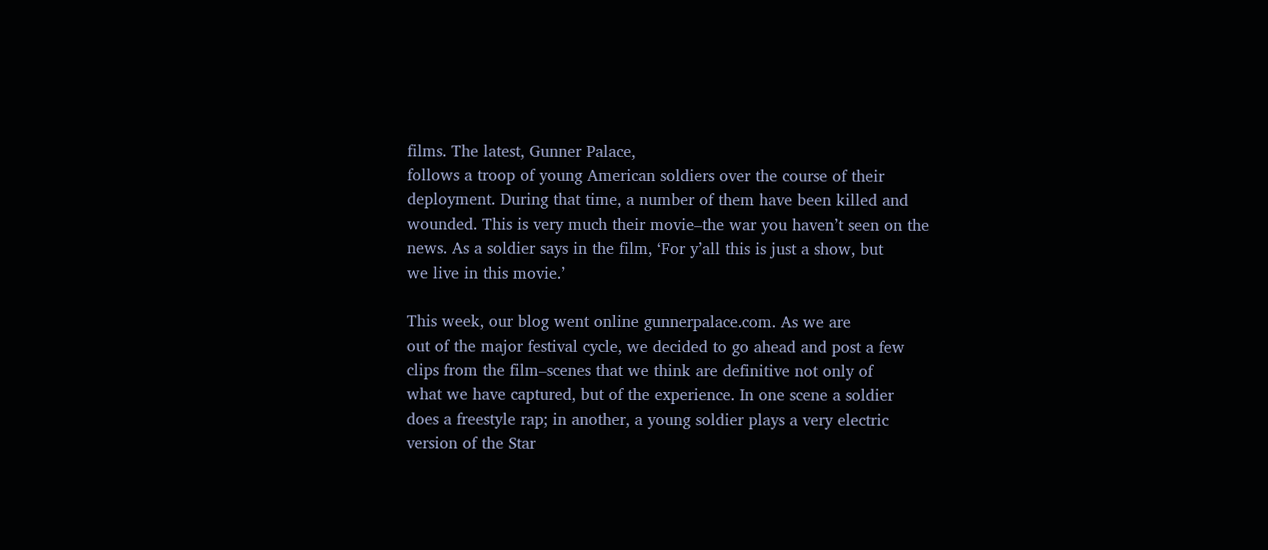films. The latest, Gunner Palace,
follows a troop of young American soldiers over the course of their
deployment. During that time, a number of them have been killed and
wounded. This is very much their movie–the war you haven’t seen on the
news. As a soldier says in the film, ‘For y’all this is just a show, but
we live in this movie.’

This week, our blog went online gunnerpalace.com. As we are
out of the major festival cycle, we decided to go ahead and post a few
clips from the film–scenes that we think are definitive not only of
what we have captured, but of the experience. In one scene a soldier
does a freestyle rap; in another, a young soldier plays a very electric
version of the Star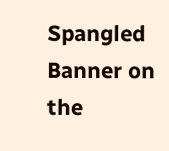Spangled Banner on the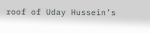roof of Uday Hussein’s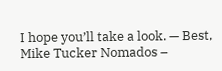I hope you’ll take a look. — Best, Mike Tucker Nomados –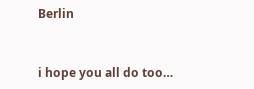Berlin


i hope you all do too…